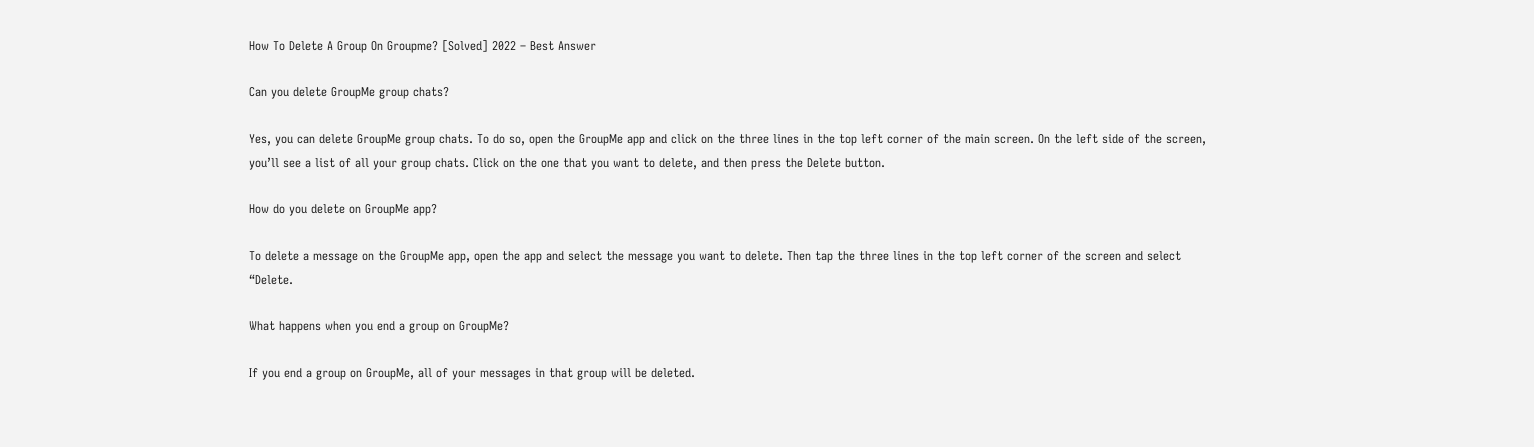How To Delete A Group On Groupme? [Solved] 2022 – Best Answer

Can you delete GroupMe group chats?

Yes, you can delete GroupMe group chats. To do so, open the GroupMe app and click on the three lines in the top left corner of the main screen. On the left side of the screen, you’ll see a list of all your group chats. Click on the one that you want to delete, and then press the Delete button.

How do you delete on GroupMe app?

To delete a message on the GroupMe app, open the app and select the message you want to delete. Then tap the three lines in the top left corner of the screen and select “Delete.

What happens when you end a group on GroupMe?

If you end a group on GroupMe, all of your messages in that group will be deleted.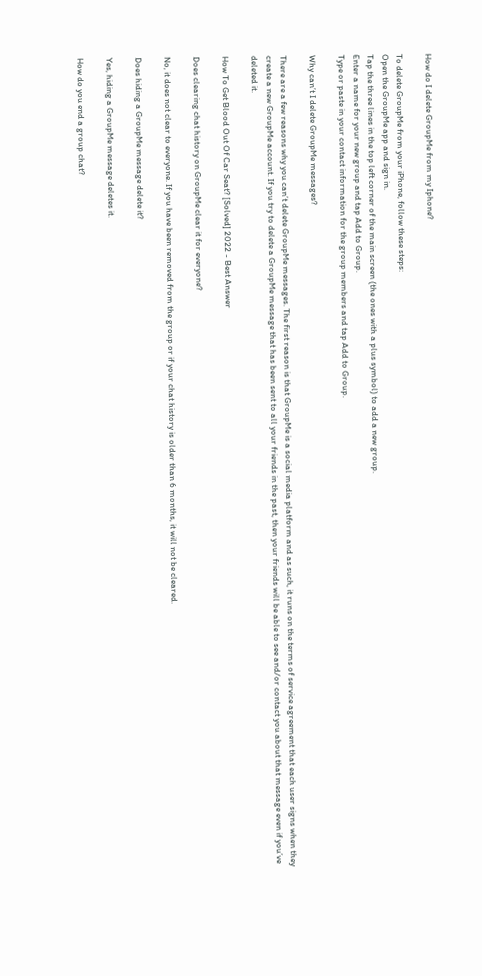How do I delete GroupMe from my Iphone?

To delete GroupMe from your iPhone, follow these steps:
Open the GroupMe app and sign in.
Tap the three lines in the top left corner of the main screen (the ones with a plus symbol) to add a new group.
Enter a name for your new group and tap Add to Group.
Type or paste in your contact information for the group members and tap Add to Group.

Why can’t I delete GroupMe messages?

There are a few reasons why you can’t delete GroupMe messages. The first reason is that GroupMe is a social media platform and as such, it runs on the terms of service agreement that each user signs when they create a new GroupMe account. If you try to delete a GroupMe message that has been sent to all your friends in the past, then your friends will be able to see and/or contact you about that message even if you’ve deleted it.

How To Get Blood Out Of Car Seat? [Solved] 2022 - Best Answer

Does clearing chat history on GroupMe clear it for everyone?

No, it does not clear to everyone. If you have been removed from the group or if your chat history is older than 6 months, it will not be cleared.

Does hiding a GroupMe message delete it?

Yes, hiding a GroupMe message deletes it.

How do you end a group chat?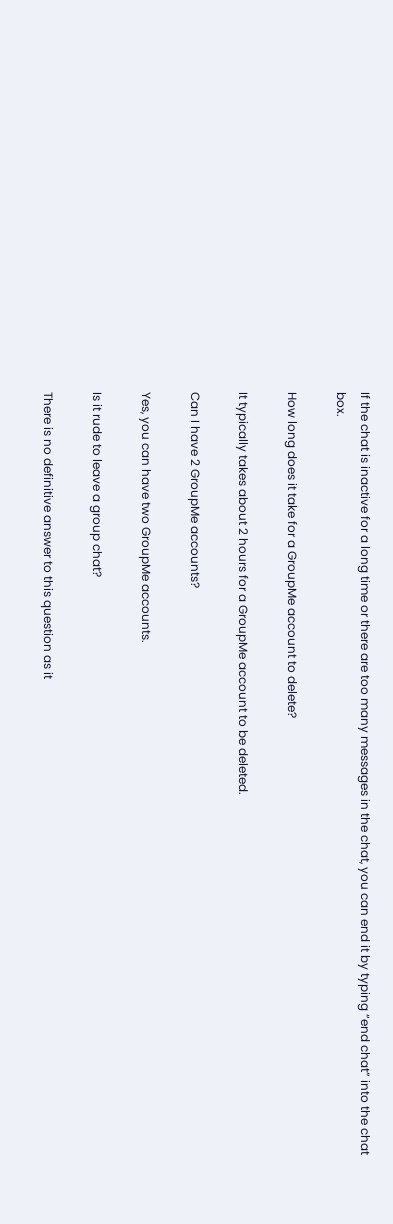If the chat is inactive for a long time or there are too many messages in the chat, you can end it by typing “end chat” into the chat box.

How long does it take for a GroupMe account to delete?

It typically takes about 2 hours for a GroupMe account to be deleted.

Can I have 2 GroupMe accounts?

Yes, you can have two GroupMe accounts.

Is it rude to leave a group chat?

There is no definitive answer to this question as it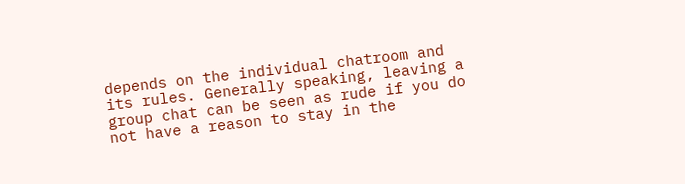depends on the individual chatroom and its rules. Generally speaking, leaving a group chat can be seen as rude if you do not have a reason to stay in the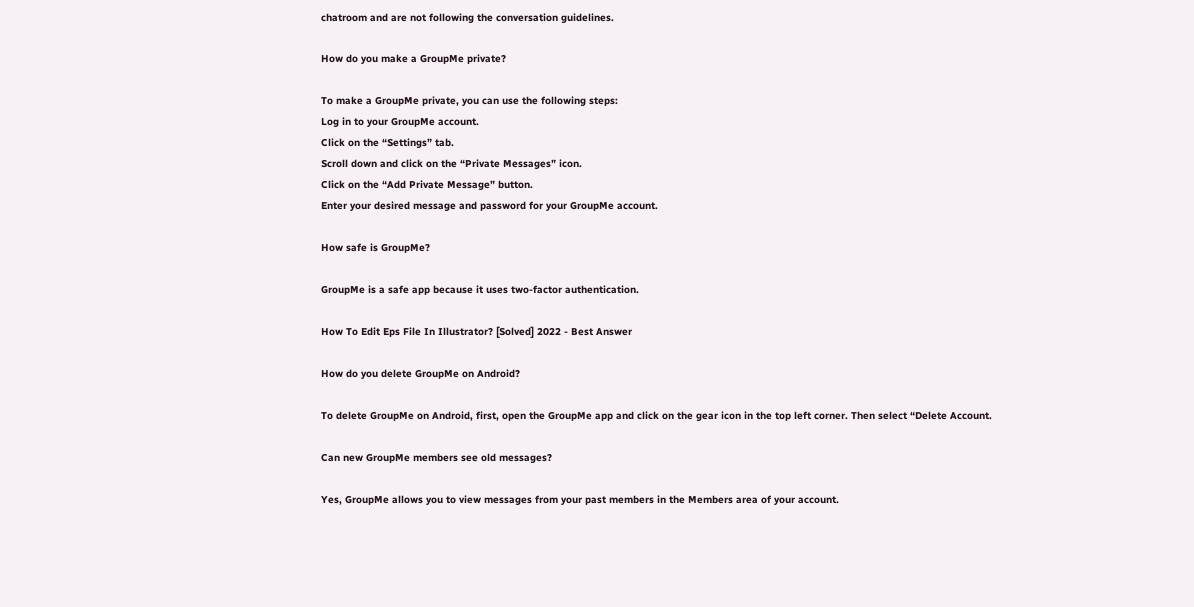chatroom and are not following the conversation guidelines.

How do you make a GroupMe private?

To make a GroupMe private, you can use the following steps:
Log in to your GroupMe account.
Click on the “Settings” tab.
Scroll down and click on the “Private Messages” icon.
Click on the “Add Private Message” button.
Enter your desired message and password for your GroupMe account.

How safe is GroupMe?

GroupMe is a safe app because it uses two-factor authentication.

How To Edit Eps File In Illustrator? [Solved] 2022 - Best Answer

How do you delete GroupMe on Android?

To delete GroupMe on Android, first, open the GroupMe app and click on the gear icon in the top left corner. Then select “Delete Account.

Can new GroupMe members see old messages?

Yes, GroupMe allows you to view messages from your past members in the Members area of your account.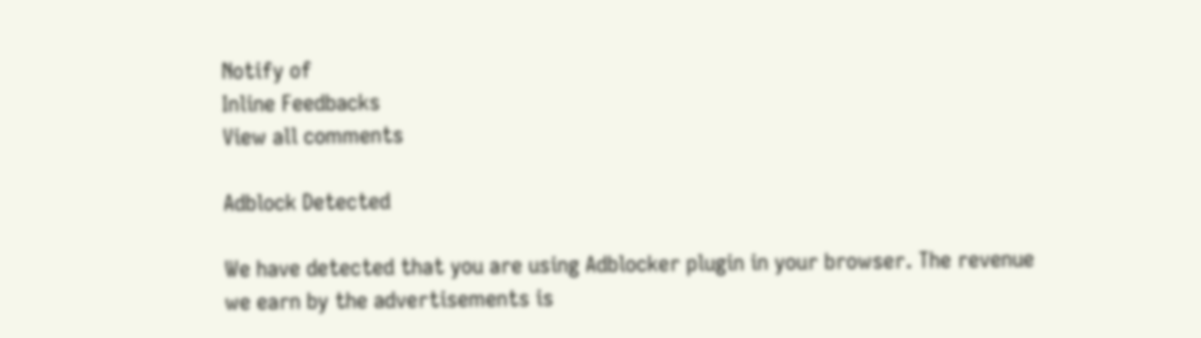Notify of
Inline Feedbacks
View all comments

Adblock Detected

We have detected that you are using Adblocker plugin in your browser. The revenue we earn by the advertisements is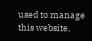used to manage this website,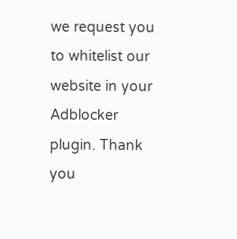we request you to whitelist our website in your Adblocker plugin. Thank you